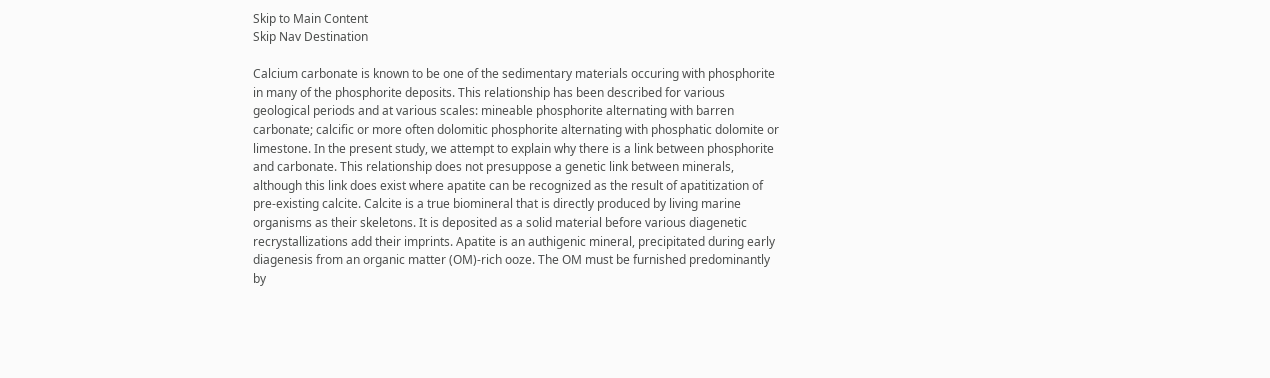Skip to Main Content
Skip Nav Destination

Calcium carbonate is known to be one of the sedimentary materials occuring with phosphorite in many of the phosphorite deposits. This relationship has been described for various geological periods and at various scales: mineable phosphorite alternating with barren carbonate; calcific or more often dolomitic phosphorite alternating with phosphatic dolomite or limestone. In the present study, we attempt to explain why there is a link between phosphorite and carbonate. This relationship does not presuppose a genetic link between minerals, although this link does exist where apatite can be recognized as the result of apatitization of pre-existing calcite. Calcite is a true biomineral that is directly produced by living marine organisms as their skeletons. It is deposited as a solid material before various diagenetic recrystallizations add their imprints. Apatite is an authigenic mineral, precipitated during early diagenesis from an organic matter (OM)-rich ooze. The OM must be furnished predominantly by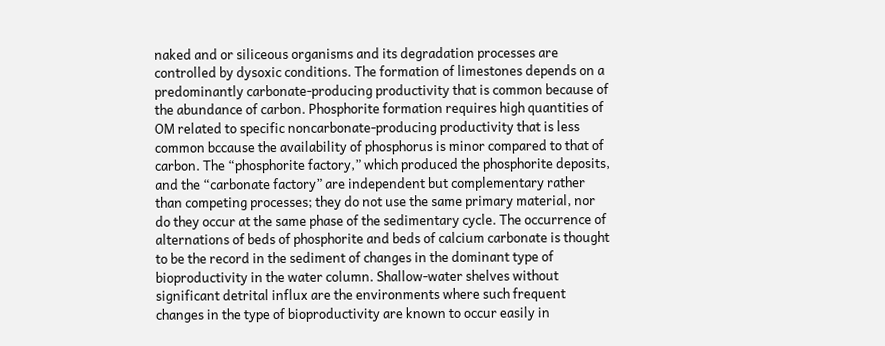naked and or siliceous organisms and its degradation processes are controlled by dysoxic conditions. The formation of limestones depends on a predominantly carbonate-producing productivity that is common because of the abundance of carbon. Phosphorite formation requires high quantities of OM related to specific noncarbonate-producing productivity that is less common bccause the availability of phosphorus is minor compared to that of carbon. The “phosphorite factory,” which produced the phosphorite deposits, and the “carbonate factory” are independent but complementary rather than competing processes; they do not use the same primary material, nor do they occur at the same phase of the sedimentary cycle. The occurrence of alternations of beds of phosphorite and beds of calcium carbonate is thought to be the record in the sediment of changes in the dominant type of bioproductivity in the water column. Shallow-water shelves without significant detrital influx are the environments where such frequent changes in the type of bioproductivity are known to occur easily in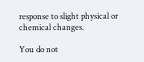response to slight physical or chemical changes.

You do not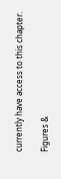currently have access to this chapter.

Figures &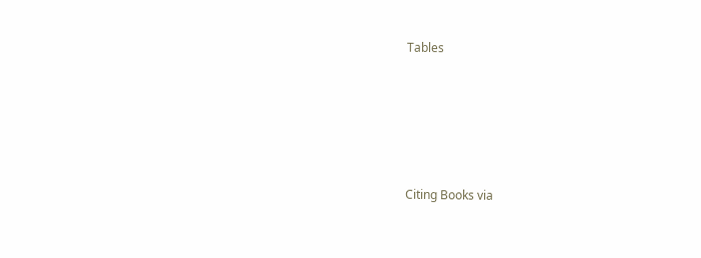Tables





Citing Books via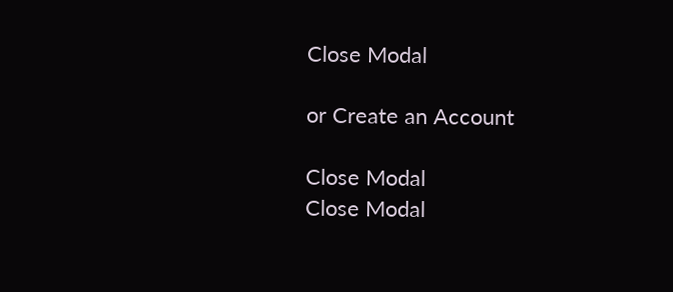Close Modal

or Create an Account

Close Modal
Close Modal